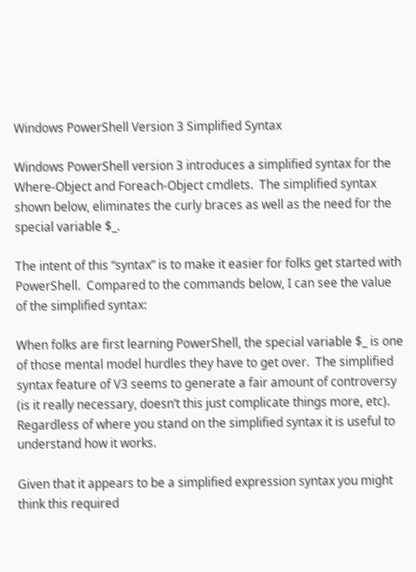Windows PowerShell Version 3 Simplified Syntax

Windows PowerShell version 3 introduces a simplified syntax for the Where-Object and Foreach-Object cmdlets.  The simplified syntax shown below, eliminates the curly braces as well as the need for the special variable $_.

The intent of this “syntax” is to make it easier for folks get started with PowerShell.  Compared to the commands below, I can see the value of the simplified syntax:

When folks are first learning PowerShell, the special variable $_ is one of those mental model hurdles they have to get over.  The simplified syntax feature of V3 seems to generate a fair amount of controversy (is it really necessary, doesn’t this just complicate things more, etc).  Regardless of where you stand on the simplified syntax it is useful to understand how it works.

Given that it appears to be a simplified expression syntax you might think this required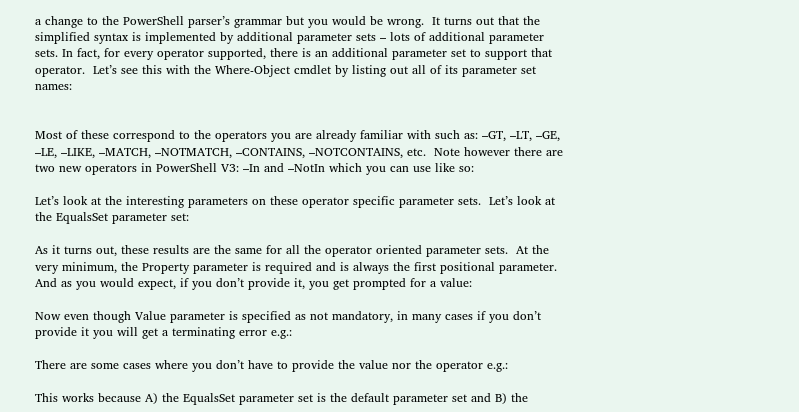a change to the PowerShell parser’s grammar but you would be wrong.  It turns out that the simplified syntax is implemented by additional parameter sets – lots of additional parameter sets. In fact, for every operator supported, there is an additional parameter set to support that operator.  Let’s see this with the Where-Object cmdlet by listing out all of its parameter set names:


Most of these correspond to the operators you are already familiar with such as: –GT, –LT, –GE, –LE, –LIKE, –MATCH, –NOTMATCH, –CONTAINS, –NOTCONTAINS, etc.  Note however there are two new operators in PowerShell V3: –In and –NotIn which you can use like so:

Let’s look at the interesting parameters on these operator specific parameter sets.  Let’s look at the EqualsSet parameter set:

As it turns out, these results are the same for all the operator oriented parameter sets.  At the very minimum, the Property parameter is required and is always the first positional parameter.  And as you would expect, if you don’t provide it, you get prompted for a value:

Now even though Value parameter is specified as not mandatory, in many cases if you don’t provide it you will get a terminating error e.g.:

There are some cases where you don’t have to provide the value nor the operator e.g.:

This works because A) the EqualsSet parameter set is the default parameter set and B) the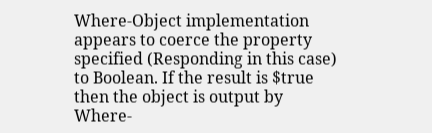Where-Object implementation appears to coerce the property specified (Responding in this case) to Boolean. If the result is $true then the object is output by Where-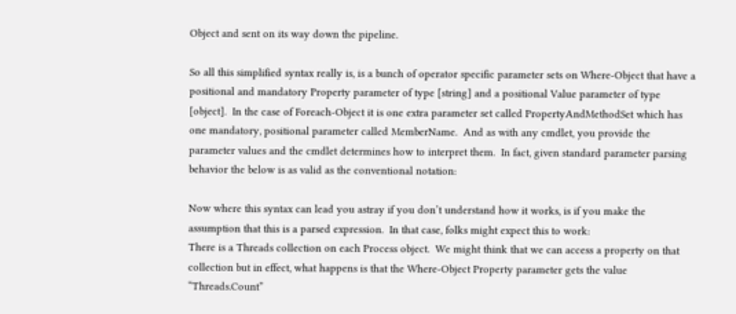Object and sent on its way down the pipeline.

So all this simplified syntax really is, is a bunch of operator specific parameter sets on Where-Object that have a positional and mandatory Property parameter of type [string] and a positional Value parameter of type [object].  In the case of Foreach-Object it is one extra parameter set called PropertyAndMethodSet which has one mandatory, positional parameter called MemberName.  And as with any cmdlet, you provide the parameter values and the cmdlet determines how to interpret them.  In fact, given standard parameter parsing behavior the below is as valid as the conventional notation:

Now where this syntax can lead you astray if you don’t understand how it works, is if you make the assumption that this is a parsed expression.  In that case, folks might expect this to work:
There is a Threads collection on each Process object.  We might think that we can access a property on that collection but in effect, what happens is that the Where-Object Property parameter gets the value “Threads.Count”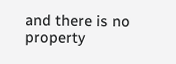and there is no property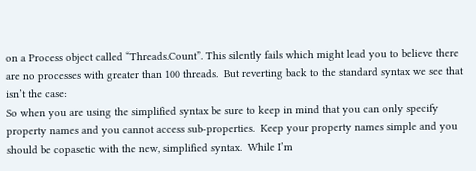on a Process object called “Threads.Count”. This silently fails which might lead you to believe there are no processes with greater than 100 threads.  But reverting back to the standard syntax we see that isn’t the case:
So when you are using the simplified syntax be sure to keep in mind that you can only specify property names and you cannot access sub-properties.  Keep your property names simple and you should be copasetic with the new, simplified syntax.  While I’m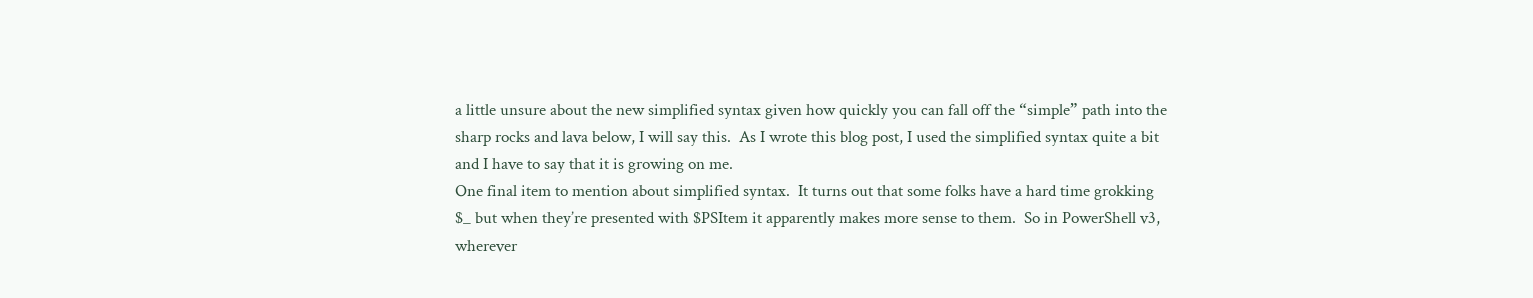a little unsure about the new simplified syntax given how quickly you can fall off the “simple” path into the sharp rocks and lava below, I will say this.  As I wrote this blog post, I used the simplified syntax quite a bit and I have to say that it is growing on me.
One final item to mention about simplified syntax.  It turns out that some folks have a hard time grokking $_ but when they’re presented with $PSItem it apparently makes more sense to them.  So in PowerShell v3, wherever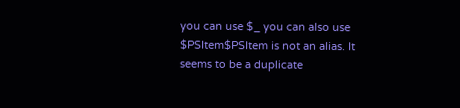you can use $_ you can also use $PSItem$PSItem is not an alias. It seems to be a duplicate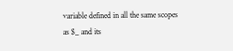variable defined in all the same scopes as $_ and its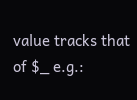value tracks that of $_ e.g.: